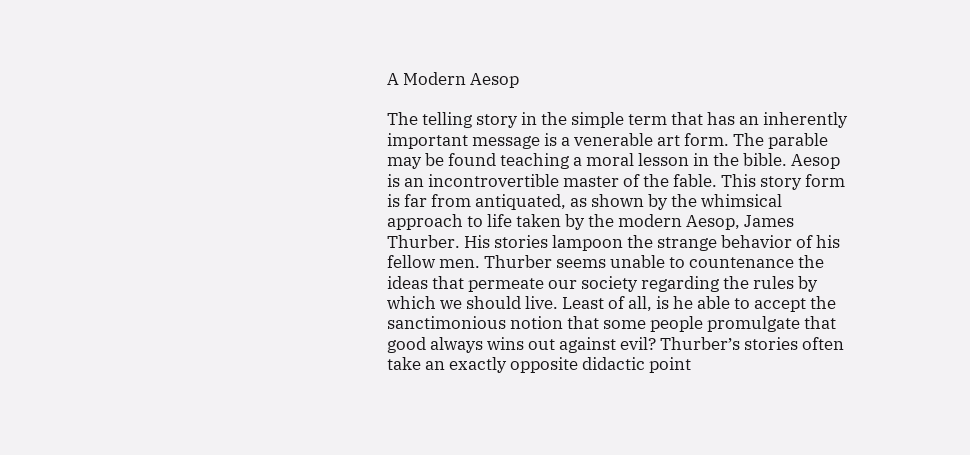A Modern Aesop

The telling story in the simple term that has an inherently important message is a venerable art form. The parable may be found teaching a moral lesson in the bible. Aesop is an incontrovertible master of the fable. This story form is far from antiquated, as shown by the whimsical approach to life taken by the modern Aesop, James Thurber. His stories lampoon the strange behavior of his fellow men. Thurber seems unable to countenance the ideas that permeate our society regarding the rules by which we should live. Least of all, is he able to accept the sanctimonious notion that some people promulgate that good always wins out against evil? Thurber’s stories often take an exactly opposite didactic point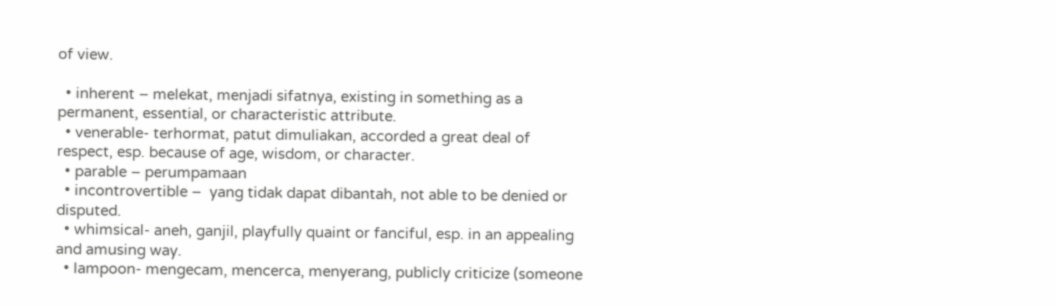of view.

  • inherent – melekat, menjadi sifatnya, existing in something as a permanent, essential, or characteristic attribute.
  • venerable- terhormat, patut dimuliakan, accorded a great deal of respect, esp. because of age, wisdom, or character.
  • parable – perumpamaan
  • incontrovertible –  yang tidak dapat dibantah, not able to be denied or disputed.
  • whimsical- aneh, ganjil, playfully quaint or fanciful, esp. in an appealing and amusing way.
  • lampoon- mengecam, mencerca, menyerang, publicly criticize (someone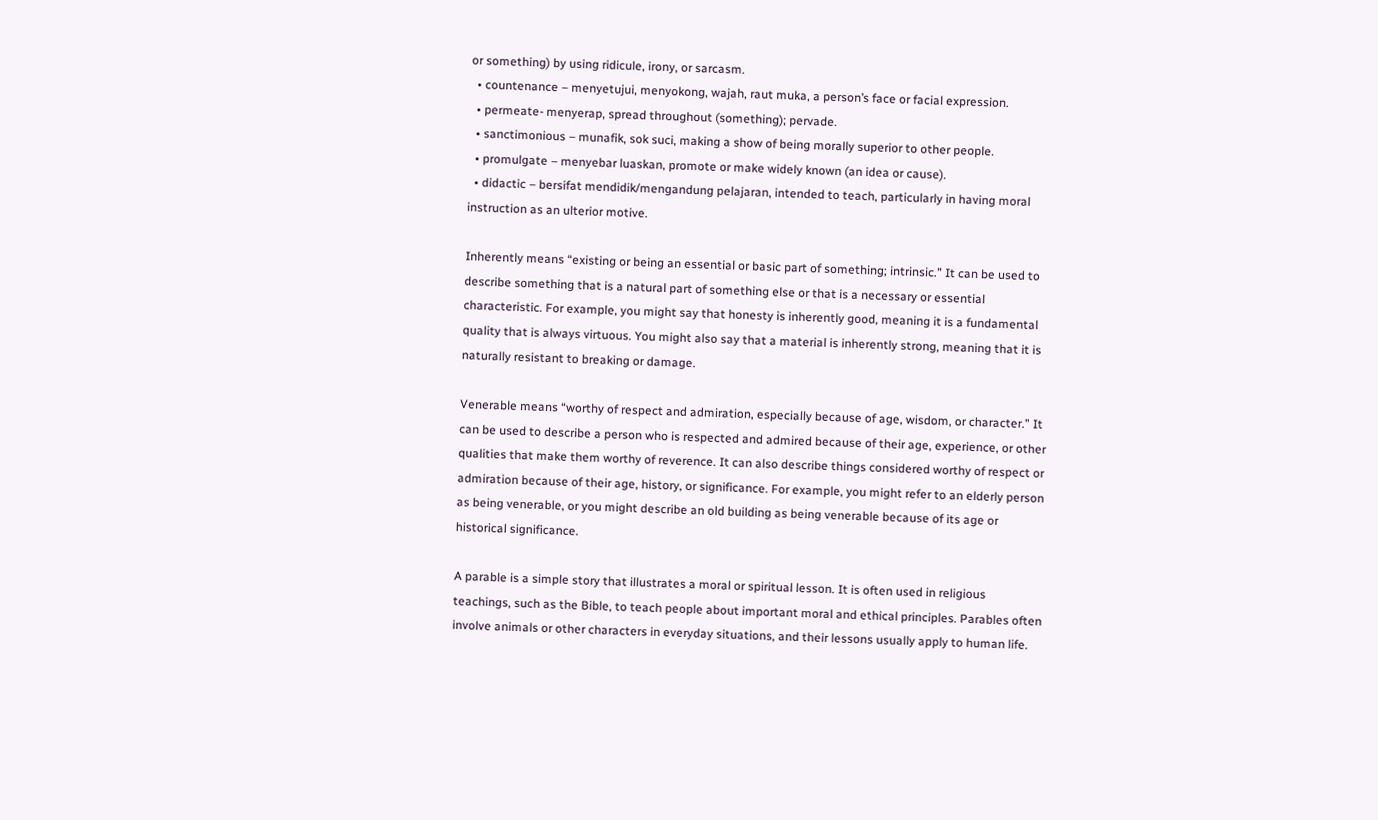or something) by using ridicule, irony, or sarcasm.
  • countenance – menyetujui, menyokong, wajah, raut muka, a person’s face or facial expression.
  • permeate- menyerap, spread throughout (something); pervade.
  • sanctimonious – munafik, sok suci, making a show of being morally superior to other people.
  • promulgate – menyebar luaskan, promote or make widely known (an idea or cause).
  • didactic – bersifat mendidik/mengandung pelajaran, intended to teach, particularly in having moral instruction as an ulterior motive.

Inherently means “existing or being an essential or basic part of something; intrinsic.” It can be used to describe something that is a natural part of something else or that is a necessary or essential characteristic. For example, you might say that honesty is inherently good, meaning it is a fundamental quality that is always virtuous. You might also say that a material is inherently strong, meaning that it is naturally resistant to breaking or damage.

Venerable means “worthy of respect and admiration, especially because of age, wisdom, or character.” It can be used to describe a person who is respected and admired because of their age, experience, or other qualities that make them worthy of reverence. It can also describe things considered worthy of respect or admiration because of their age, history, or significance. For example, you might refer to an elderly person as being venerable, or you might describe an old building as being venerable because of its age or historical significance.

A parable is a simple story that illustrates a moral or spiritual lesson. It is often used in religious teachings, such as the Bible, to teach people about important moral and ethical principles. Parables often involve animals or other characters in everyday situations, and their lessons usually apply to human life.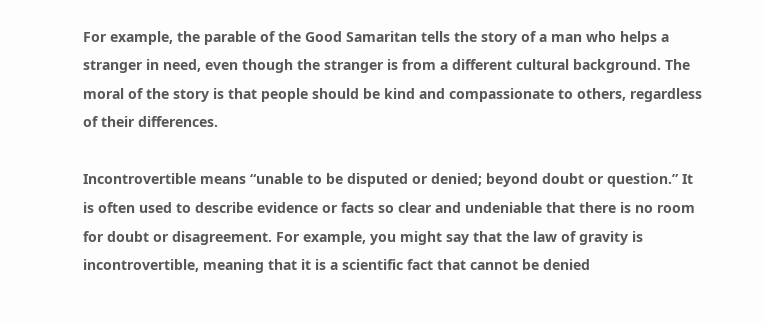For example, the parable of the Good Samaritan tells the story of a man who helps a stranger in need, even though the stranger is from a different cultural background. The moral of the story is that people should be kind and compassionate to others, regardless of their differences.

Incontrovertible means “unable to be disputed or denied; beyond doubt or question.” It is often used to describe evidence or facts so clear and undeniable that there is no room for doubt or disagreement. For example, you might say that the law of gravity is incontrovertible, meaning that it is a scientific fact that cannot be denied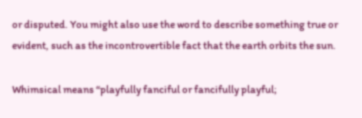or disputed. You might also use the word to describe something true or evident, such as the incontrovertible fact that the earth orbits the sun.

Whimsical means “playfully fanciful or fancifully playful;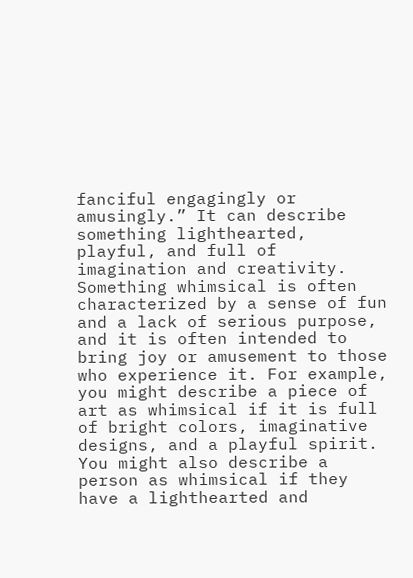fanciful engagingly or amusingly.” It can describe something lighthearted, playful, and full of imagination and creativity. Something whimsical is often characterized by a sense of fun and a lack of serious purpose, and it is often intended to bring joy or amusement to those who experience it. For example, you might describe a piece of art as whimsical if it is full of bright colors, imaginative designs, and a playful spirit. You might also describe a person as whimsical if they have a lighthearted and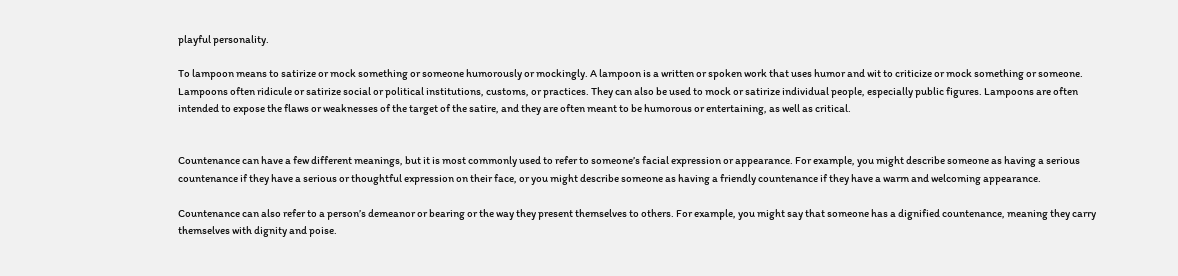playful personality.

To lampoon means to satirize or mock something or someone humorously or mockingly. A lampoon is a written or spoken work that uses humor and wit to criticize or mock something or someone. Lampoons often ridicule or satirize social or political institutions, customs, or practices. They can also be used to mock or satirize individual people, especially public figures. Lampoons are often intended to expose the flaws or weaknesses of the target of the satire, and they are often meant to be humorous or entertaining, as well as critical.


Countenance can have a few different meanings, but it is most commonly used to refer to someone’s facial expression or appearance. For example, you might describe someone as having a serious countenance if they have a serious or thoughtful expression on their face, or you might describe someone as having a friendly countenance if they have a warm and welcoming appearance.

Countenance can also refer to a person’s demeanor or bearing or the way they present themselves to others. For example, you might say that someone has a dignified countenance, meaning they carry themselves with dignity and poise.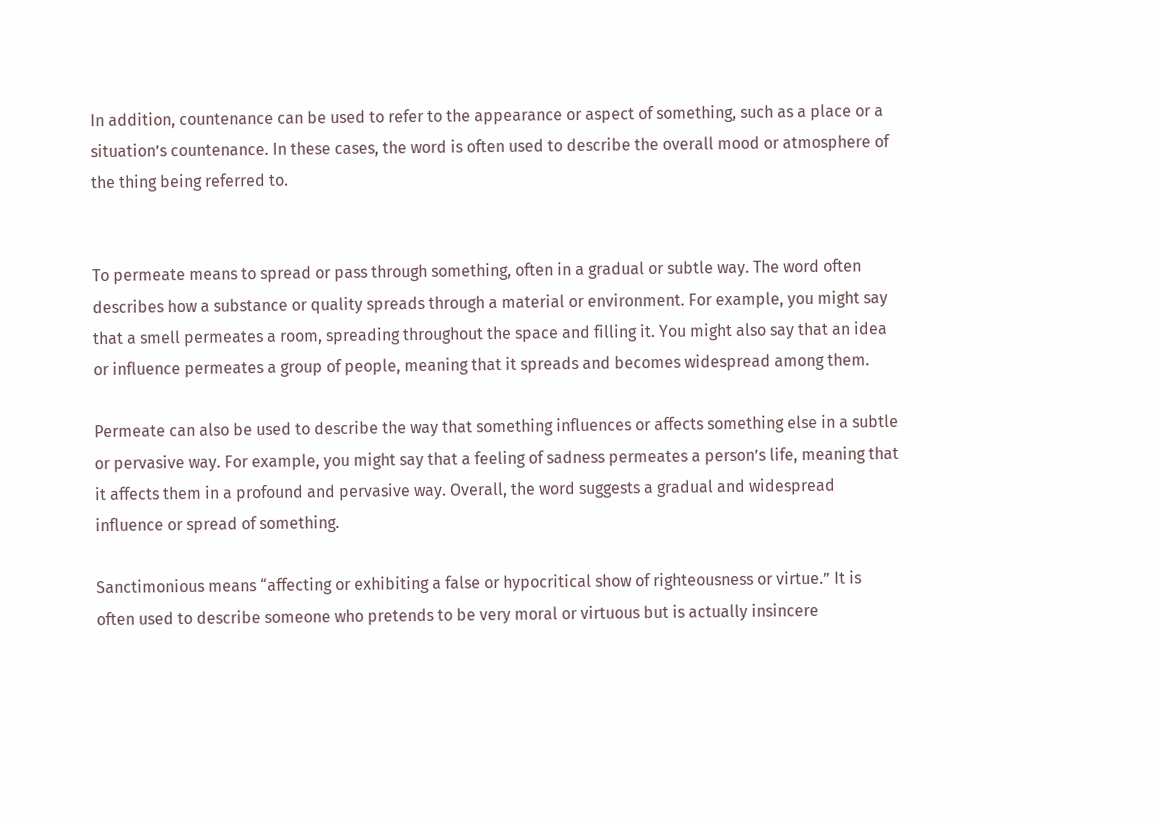In addition, countenance can be used to refer to the appearance or aspect of something, such as a place or a situation’s countenance. In these cases, the word is often used to describe the overall mood or atmosphere of the thing being referred to.


To permeate means to spread or pass through something, often in a gradual or subtle way. The word often describes how a substance or quality spreads through a material or environment. For example, you might say that a smell permeates a room, spreading throughout the space and filling it. You might also say that an idea or influence permeates a group of people, meaning that it spreads and becomes widespread among them.

Permeate can also be used to describe the way that something influences or affects something else in a subtle or pervasive way. For example, you might say that a feeling of sadness permeates a person’s life, meaning that it affects them in a profound and pervasive way. Overall, the word suggests a gradual and widespread influence or spread of something.

Sanctimonious means “affecting or exhibiting a false or hypocritical show of righteousness or virtue.” It is often used to describe someone who pretends to be very moral or virtuous but is actually insincere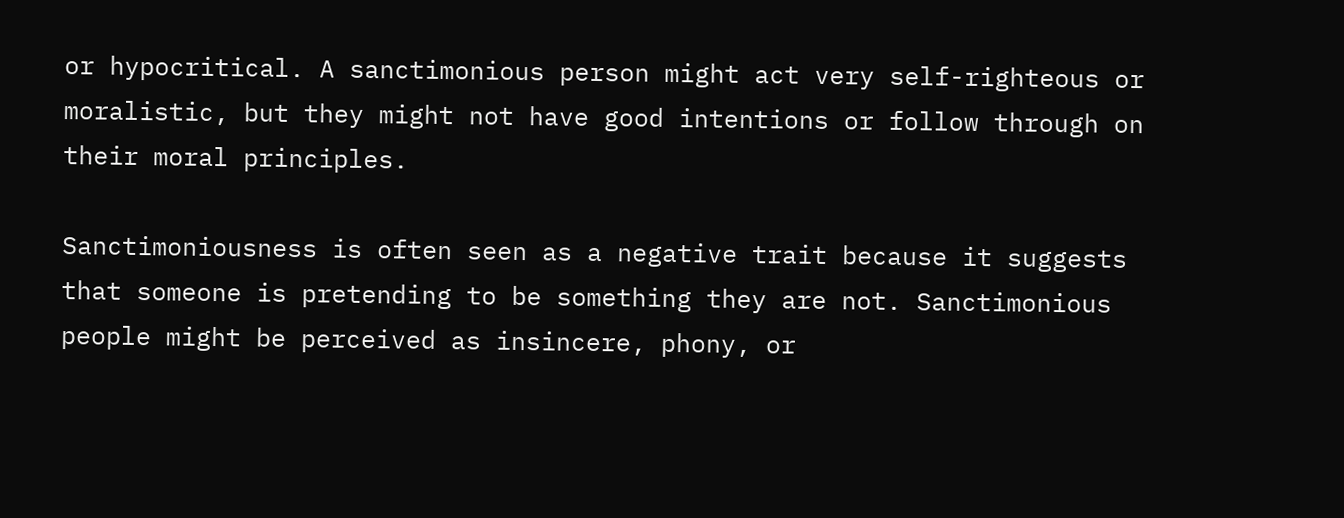or hypocritical. A sanctimonious person might act very self-righteous or moralistic, but they might not have good intentions or follow through on their moral principles.

Sanctimoniousness is often seen as a negative trait because it suggests that someone is pretending to be something they are not. Sanctimonious people might be perceived as insincere, phony, or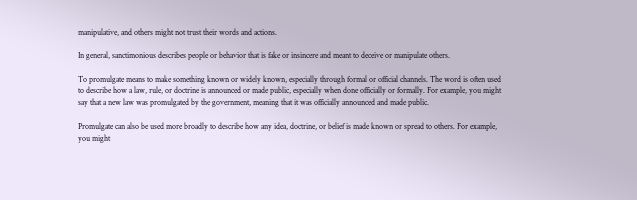manipulative, and others might not trust their words and actions.

In general, sanctimonious describes people or behavior that is fake or insincere and meant to deceive or manipulate others.

To promulgate means to make something known or widely known, especially through formal or official channels. The word is often used to describe how a law, rule, or doctrine is announced or made public, especially when done officially or formally. For example, you might say that a new law was promulgated by the government, meaning that it was officially announced and made public.

Promulgate can also be used more broadly to describe how any idea, doctrine, or belief is made known or spread to others. For example, you might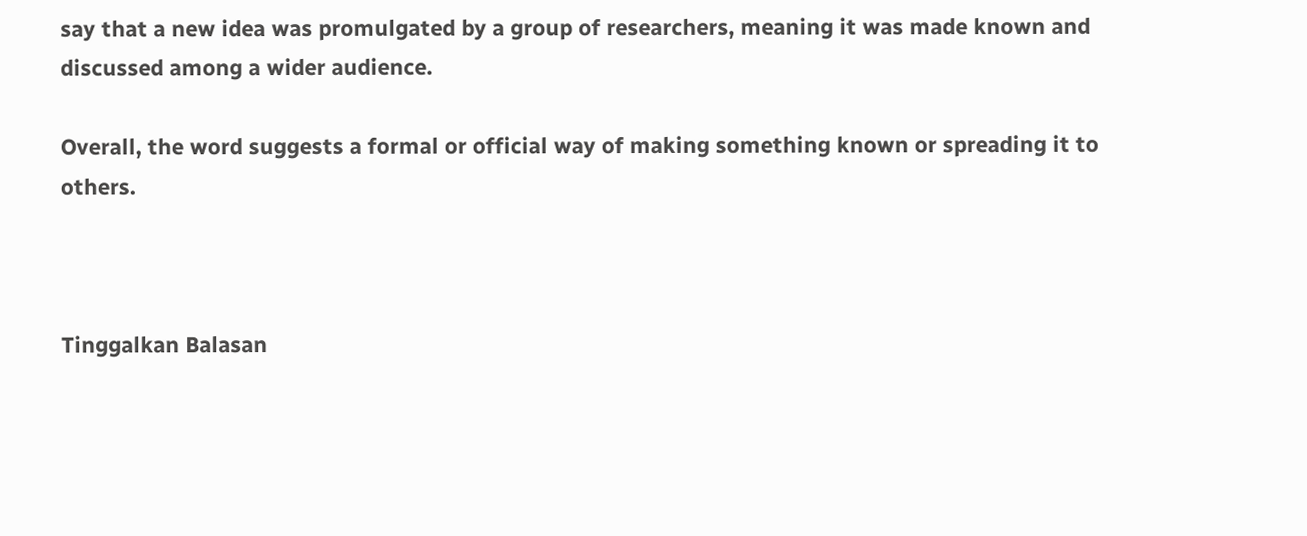say that a new idea was promulgated by a group of researchers, meaning it was made known and discussed among a wider audience.

Overall, the word suggests a formal or official way of making something known or spreading it to others.



Tinggalkan Balasan